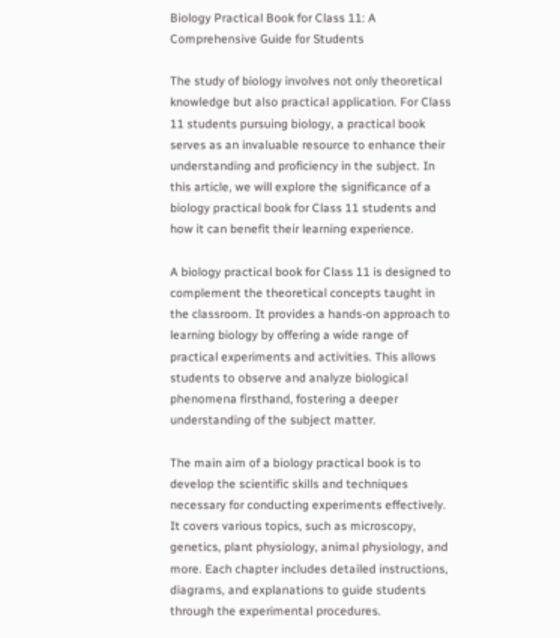Biology Practical Book for Class 11: A Comprehensive Guide for Students

The study of biology involves not only theoretical knowledge but also practical application. For Class 11 students pursuing biology, a practical book serves as an invaluable resource to enhance their understanding and proficiency in the subject. In this article, we will explore the significance of a biology practical book for Class 11 students and how it can benefit their learning experience.

A biology practical book for Class 11 is designed to complement the theoretical concepts taught in the classroom. It provides a hands-on approach to learning biology by offering a wide range of practical experiments and activities. This allows students to observe and analyze biological phenomena firsthand, fostering a deeper understanding of the subject matter.

The main aim of a biology practical book is to develop the scientific skills and techniques necessary for conducting experiments effectively. It covers various topics, such as microscopy, genetics, plant physiology, animal physiology, and more. Each chapter includes detailed instructions, diagrams, and explanations to guide students through the experimental procedures.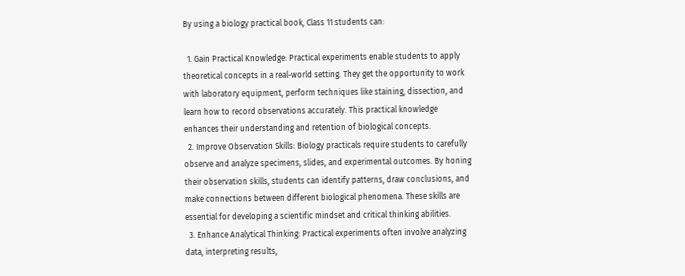By using a biology practical book, Class 11 students can:

  1. Gain Practical Knowledge: Practical experiments enable students to apply theoretical concepts in a real-world setting. They get the opportunity to work with laboratory equipment, perform techniques like staining, dissection, and learn how to record observations accurately. This practical knowledge enhances their understanding and retention of biological concepts.
  2. Improve Observation Skills: Biology practicals require students to carefully observe and analyze specimens, slides, and experimental outcomes. By honing their observation skills, students can identify patterns, draw conclusions, and make connections between different biological phenomena. These skills are essential for developing a scientific mindset and critical thinking abilities.
  3. Enhance Analytical Thinking: Practical experiments often involve analyzing data, interpreting results,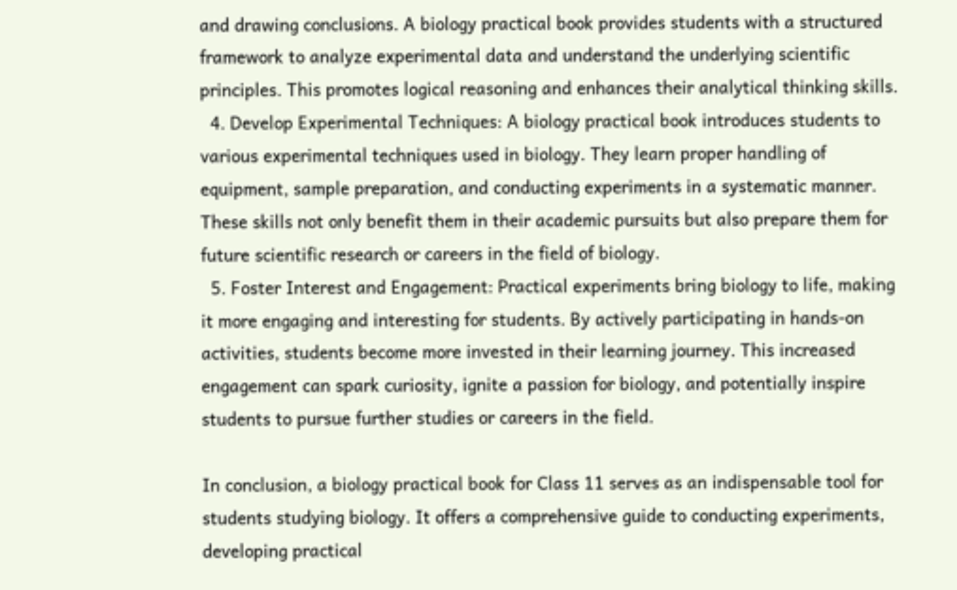and drawing conclusions. A biology practical book provides students with a structured framework to analyze experimental data and understand the underlying scientific principles. This promotes logical reasoning and enhances their analytical thinking skills.
  4. Develop Experimental Techniques: A biology practical book introduces students to various experimental techniques used in biology. They learn proper handling of equipment, sample preparation, and conducting experiments in a systematic manner. These skills not only benefit them in their academic pursuits but also prepare them for future scientific research or careers in the field of biology.
  5. Foster Interest and Engagement: Practical experiments bring biology to life, making it more engaging and interesting for students. By actively participating in hands-on activities, students become more invested in their learning journey. This increased engagement can spark curiosity, ignite a passion for biology, and potentially inspire students to pursue further studies or careers in the field.

In conclusion, a biology practical book for Class 11 serves as an indispensable tool for students studying biology. It offers a comprehensive guide to conducting experiments, developing practical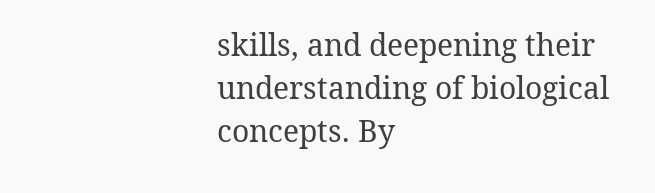skills, and deepening their understanding of biological concepts. By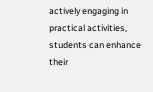actively engaging in practical activities, students can enhance their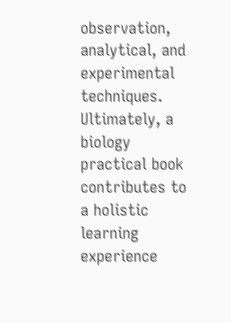observation, analytical, and experimental techniques. Ultimately, a biology practical book contributes to a holistic learning experience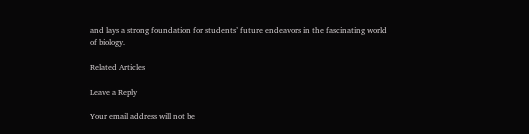and lays a strong foundation for students’ future endeavors in the fascinating world of biology.

Related Articles

Leave a Reply

Your email address will not be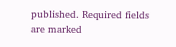published. Required fields are marked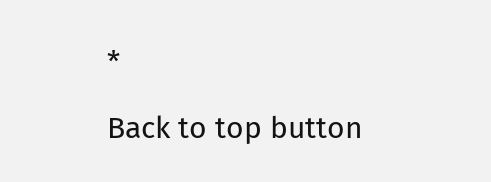*

Back to top button